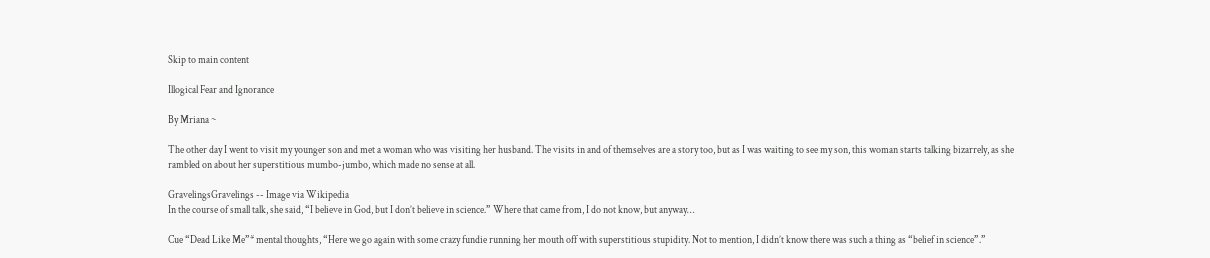Skip to main content

Illogical Fear and Ignorance

By Mriana ~

The other day I went to visit my younger son and met a woman who was visiting her husband. The visits in and of themselves are a story too, but as I was waiting to see my son, this woman starts talking bizarrely, as she rambled on about her superstitious mumbo-jumbo, which made no sense at all.

GravelingsGravelings -- Image via Wikipedia
In the course of small talk, she said, “I believe in God, but I don’t believe in science.” Where that came from, I do not know, but anyway…

Cue “Dead Like Me”* mental thoughts, “Here we go again with some crazy fundie running her mouth off with superstitious stupidity. Not to mention, I didn’t know there was such a thing as “belief in science”.”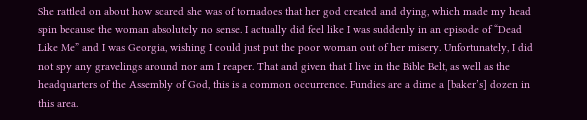She rattled on about how scared she was of tornadoes that her god created and dying, which made my head spin because the woman absolutely no sense. I actually did feel like I was suddenly in an episode of “Dead Like Me” and I was Georgia, wishing I could just put the poor woman out of her misery. Unfortunately, I did not spy any gravelings around nor am I reaper. That and given that I live in the Bible Belt, as well as the headquarters of the Assembly of God, this is a common occurrence. Fundies are a dime a [baker’s] dozen in this area.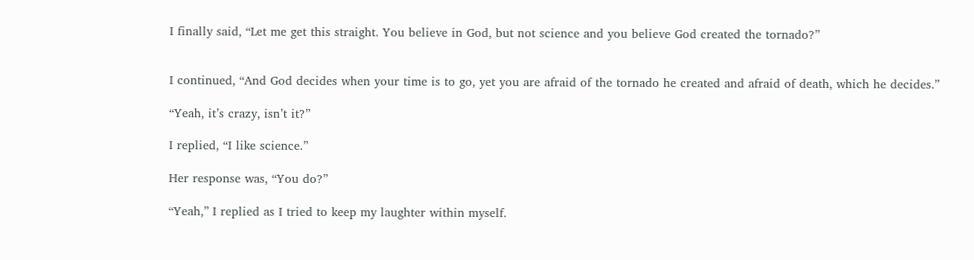I finally said, “Let me get this straight. You believe in God, but not science and you believe God created the tornado?”


I continued, “And God decides when your time is to go, yet you are afraid of the tornado he created and afraid of death, which he decides.”

“Yeah, it’s crazy, isn’t it?”

I replied, “I like science.”

Her response was, “You do?”

“Yeah,” I replied as I tried to keep my laughter within myself.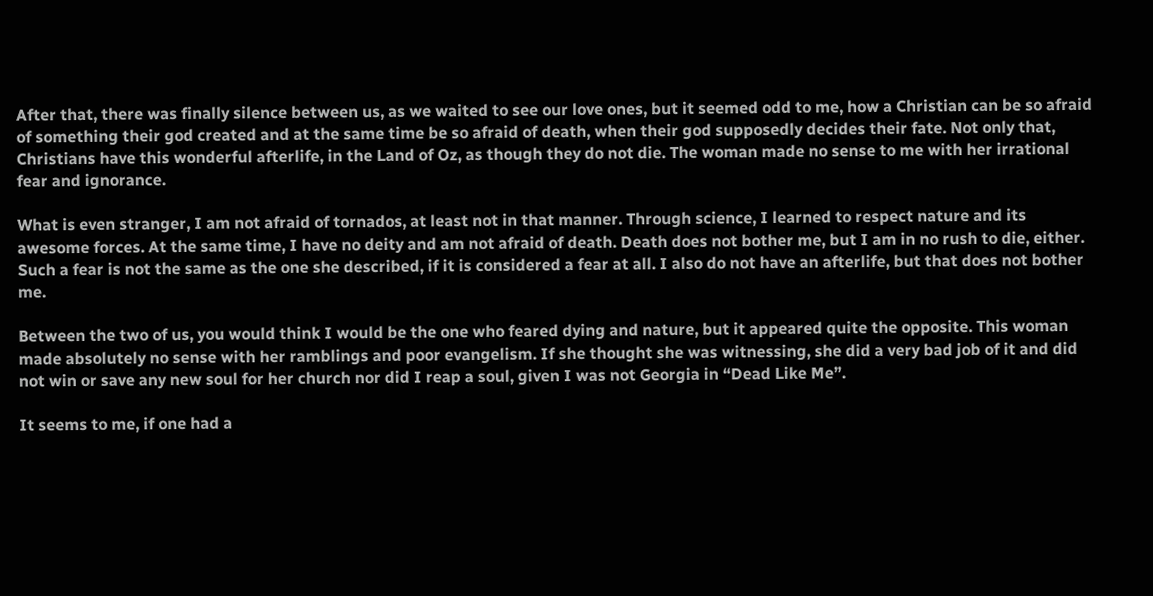After that, there was finally silence between us, as we waited to see our love ones, but it seemed odd to me, how a Christian can be so afraid of something their god created and at the same time be so afraid of death, when their god supposedly decides their fate. Not only that, Christians have this wonderful afterlife, in the Land of Oz, as though they do not die. The woman made no sense to me with her irrational fear and ignorance.

What is even stranger, I am not afraid of tornados, at least not in that manner. Through science, I learned to respect nature and its awesome forces. At the same time, I have no deity and am not afraid of death. Death does not bother me, but I am in no rush to die, either. Such a fear is not the same as the one she described, if it is considered a fear at all. I also do not have an afterlife, but that does not bother me.

Between the two of us, you would think I would be the one who feared dying and nature, but it appeared quite the opposite. This woman made absolutely no sense with her ramblings and poor evangelism. If she thought she was witnessing, she did a very bad job of it and did not win or save any new soul for her church nor did I reap a soul, given I was not Georgia in “Dead Like Me”.

It seems to me, if one had a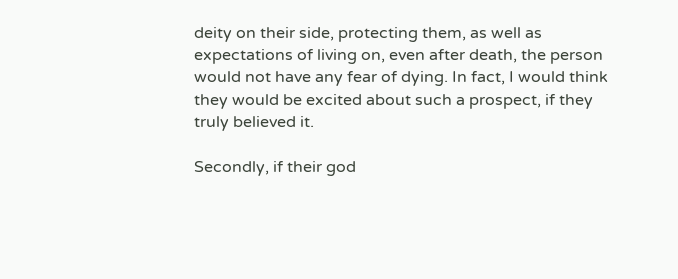deity on their side, protecting them, as well as expectations of living on, even after death, the person would not have any fear of dying. In fact, I would think they would be excited about such a prospect, if they truly believed it.

Secondly, if their god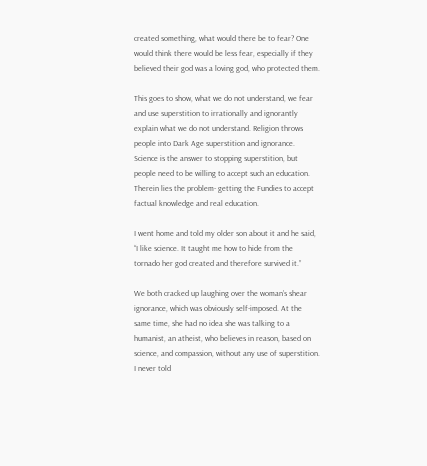created something, what would there be to fear? One would think there would be less fear, especially if they believed their god was a loving god, who protected them.

This goes to show, what we do not understand, we fear and use superstition to irrationally and ignorantly explain what we do not understand. Religion throws people into Dark Age superstition and ignorance. Science is the answer to stopping superstition, but people need to be willing to accept such an education. Therein lies the problem- getting the Fundies to accept factual knowledge and real education.

I went home and told my older son about it and he said, “I like science. It taught me how to hide from the tornado her god created and therefore survived it.”

We both cracked up laughing over the woman’s shear ignorance, which was obviously self-imposed. At the same time, she had no idea she was talking to a humanist, an atheist, who believes in reason, based on science, and compassion, without any use of superstition. I never told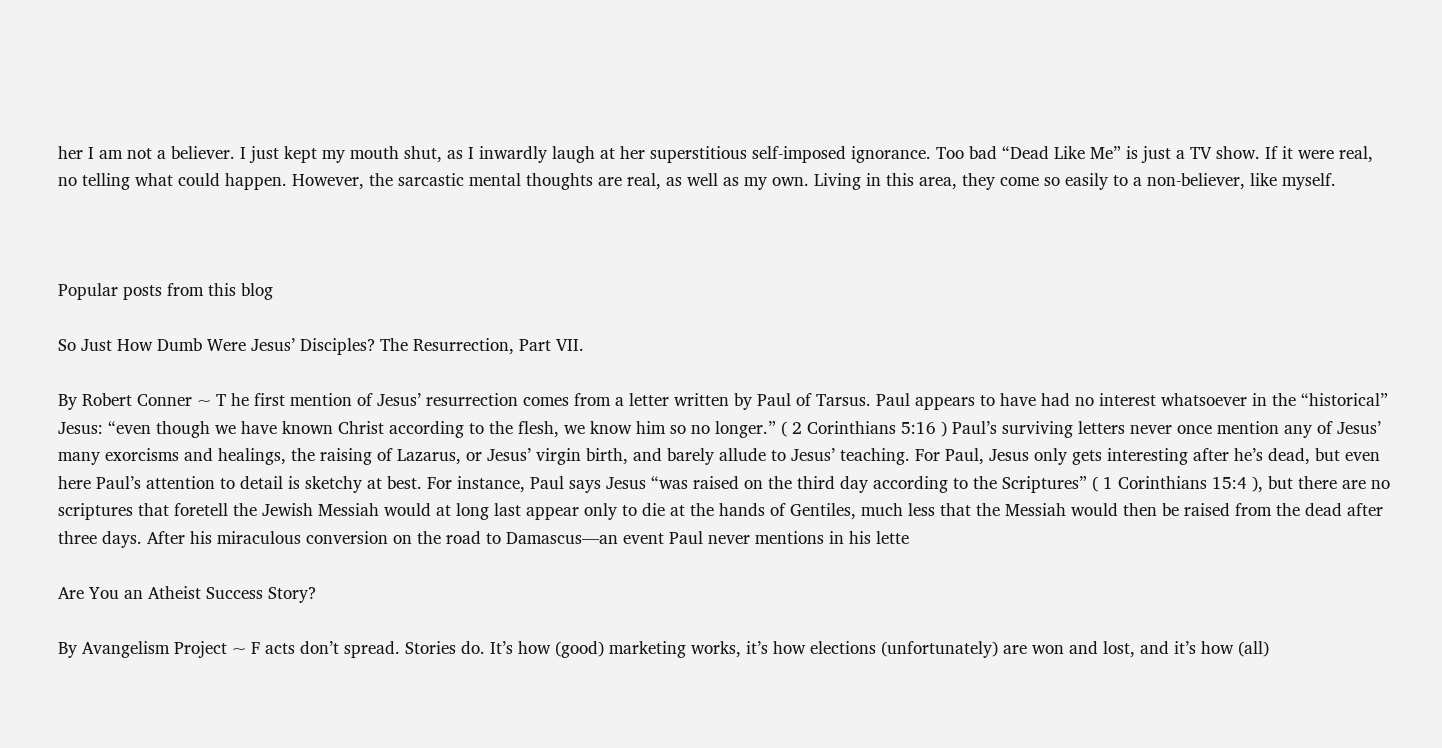her I am not a believer. I just kept my mouth shut, as I inwardly laugh at her superstitious self-imposed ignorance. Too bad “Dead Like Me” is just a TV show. If it were real, no telling what could happen. However, the sarcastic mental thoughts are real, as well as my own. Living in this area, they come so easily to a non-believer, like myself.



Popular posts from this blog

So Just How Dumb Were Jesus’ Disciples? The Resurrection, Part VII.

By Robert Conner ~ T he first mention of Jesus’ resurrection comes from a letter written by Paul of Tarsus. Paul appears to have had no interest whatsoever in the “historical” Jesus: “even though we have known Christ according to the flesh, we know him so no longer.” ( 2 Corinthians 5:16 ) Paul’s surviving letters never once mention any of Jesus’ many exorcisms and healings, the raising of Lazarus, or Jesus’ virgin birth, and barely allude to Jesus’ teaching. For Paul, Jesus only gets interesting after he’s dead, but even here Paul’s attention to detail is sketchy at best. For instance, Paul says Jesus “was raised on the third day according to the Scriptures” ( 1 Corinthians 15:4 ), but there are no scriptures that foretell the Jewish Messiah would at long last appear only to die at the hands of Gentiles, much less that the Messiah would then be raised from the dead after three days. After his miraculous conversion on the road to Damascus—an event Paul never mentions in his lette

Are You an Atheist Success Story?

By Avangelism Project ~ F acts don’t spread. Stories do. It’s how (good) marketing works, it’s how elections (unfortunately) are won and lost, and it’s how (all)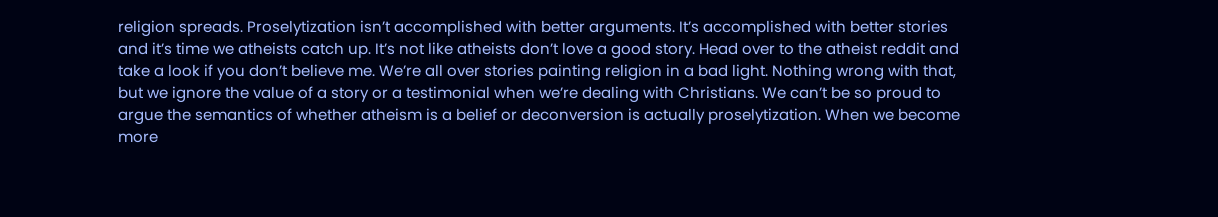religion spreads. Proselytization isn’t accomplished with better arguments. It’s accomplished with better stories and it’s time we atheists catch up. It’s not like atheists don’t love a good story. Head over to the atheist reddit and take a look if you don’t believe me. We’re all over stories painting religion in a bad light. Nothing wrong with that, but we ignore the value of a story or a testimonial when we’re dealing with Christians. We can’t be so proud to argue the semantics of whether atheism is a belief or deconversion is actually proselytization. When we become more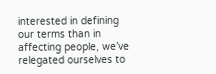interested in defining our terms than in affecting people, we’ve relegated ourselves to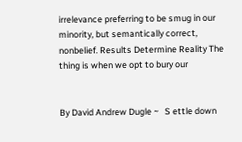irrelevance preferring to be smug in our minority, but semantically correct, nonbelief. Results Determine Reality The thing is when we opt to bury our


By David Andrew Dugle ~   S ettle down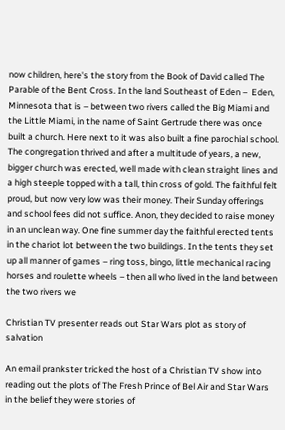now children, here's the story from the Book of David called The Parable of the Bent Cross. In the land Southeast of Eden –  Eden, Minnesota that is – between two rivers called the Big Miami and the Little Miami, in the name of Saint Gertrude there was once built a church. Here next to it was also built a fine parochial school. The congregation thrived and after a multitude of years, a new, bigger church was erected, well made with clean straight lines and a high steeple topped with a tall, thin cross of gold. The faithful felt proud, but now very low was their money. Their Sunday offerings and school fees did not suffice. Anon, they decided to raise money in an unclean way. One fine summer day the faithful erected tents in the chariot lot between the two buildings. In the tents they set up all manner of games – ring toss, bingo, little mechanical racing horses and roulette wheels – then all who lived in the land between the two rivers we

Christian TV presenter reads out Star Wars plot as story of salvation

An email prankster tricked the host of a Christian TV show into reading out the plots of The Fresh Prince of Bel Air and Star Wars in the belief they were stories of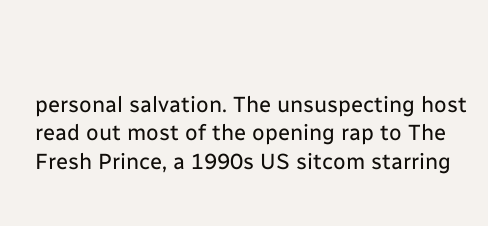personal salvation. The unsuspecting host read out most of the opening rap to The Fresh Prince, a 1990s US sitcom starring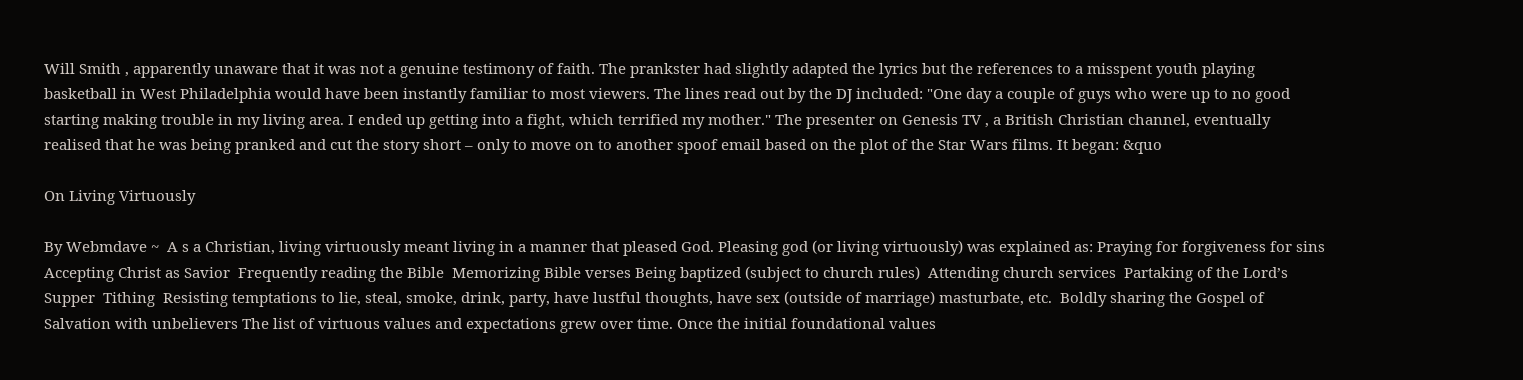Will Smith , apparently unaware that it was not a genuine testimony of faith. The prankster had slightly adapted the lyrics but the references to a misspent youth playing basketball in West Philadelphia would have been instantly familiar to most viewers. The lines read out by the DJ included: "One day a couple of guys who were up to no good starting making trouble in my living area. I ended up getting into a fight, which terrified my mother." The presenter on Genesis TV , a British Christian channel, eventually realised that he was being pranked and cut the story short – only to move on to another spoof email based on the plot of the Star Wars films. It began: &quo

On Living Virtuously

By Webmdave ~  A s a Christian, living virtuously meant living in a manner that pleased God. Pleasing god (or living virtuously) was explained as: Praying for forgiveness for sins  Accepting Christ as Savior  Frequently reading the Bible  Memorizing Bible verses Being baptized (subject to church rules)  Attending church services  Partaking of the Lord’s Supper  Tithing  Resisting temptations to lie, steal, smoke, drink, party, have lustful thoughts, have sex (outside of marriage) masturbate, etc.  Boldly sharing the Gospel of Salvation with unbelievers The list of virtuous values and expectations grew over time. Once the initial foundational values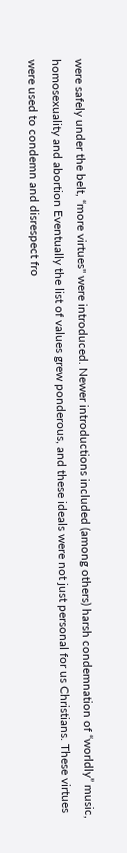were safely under the belt, “more virtues'' were introduced. Newer introductions included (among others) harsh condemnation of “worldly” music, homosexuality and abortion Eventually the list of values grew ponderous, and these ideals were not just personal for us Christians. These virtues were used to condemn and disrespect fro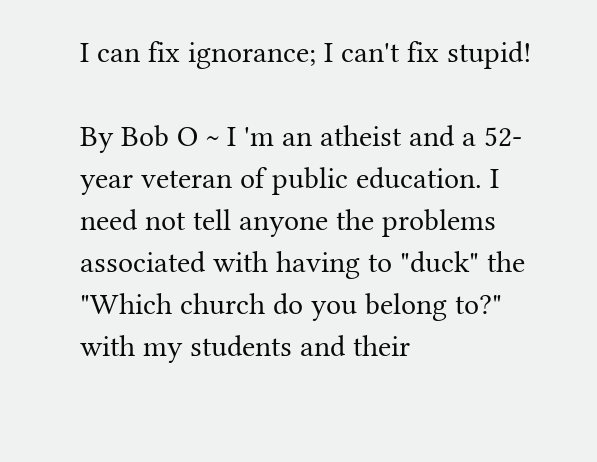I can fix ignorance; I can't fix stupid!

By Bob O ~ I 'm an atheist and a 52-year veteran of public education. I need not tell anyone the problems associated with having to "duck" the "Which church do you belong to?" with my students and their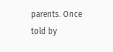parents. Once told by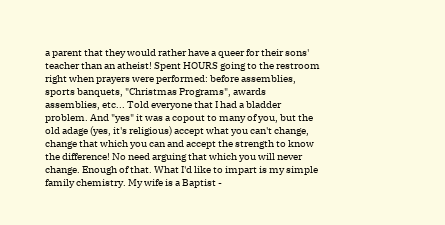a parent that they would rather have a queer for their sons' teacher than an atheist! Spent HOURS going to the restroom right when prayers were performed: before assemblies, sports banquets, "Christmas Programs", awards assemblies, etc... Told everyone that I had a bladder problem. And "yes" it was a copout to many of you, but the old adage (yes, it's religious) accept what you can't change, change that which you can and accept the strength to know the difference! No need arguing that which you will never change. Enough of that. What I'd like to impart is my simple family chemistry. My wife is a Baptist -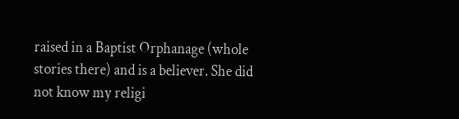raised in a Baptist Orphanage (whole stories there) and is a believer. She did not know my religi